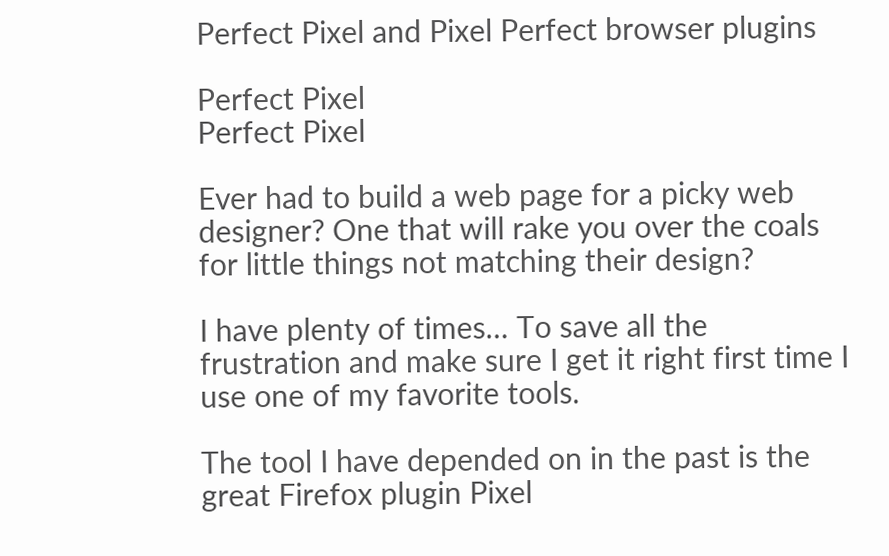Perfect Pixel and Pixel Perfect browser plugins

Perfect Pixel
Perfect Pixel

Ever had to build a web page for a picky web designer? One that will rake you over the coals for little things not matching their design?

I have plenty of times… To save all the frustration and make sure I get it right first time I use one of my favorite tools.

The tool I have depended on in the past is the great Firefox plugin Pixel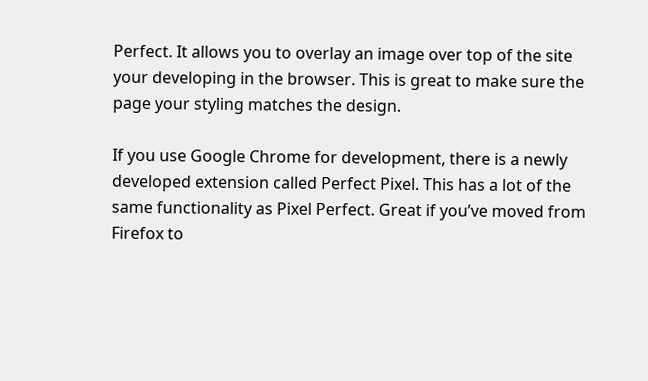Perfect. It allows you to overlay an image over top of the site your developing in the browser. This is great to make sure the page your styling matches the design.

If you use Google Chrome for development, there is a newly developed extension called Perfect Pixel. This has a lot of the same functionality as Pixel Perfect. Great if you’ve moved from Firefox to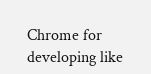Chrome for developing like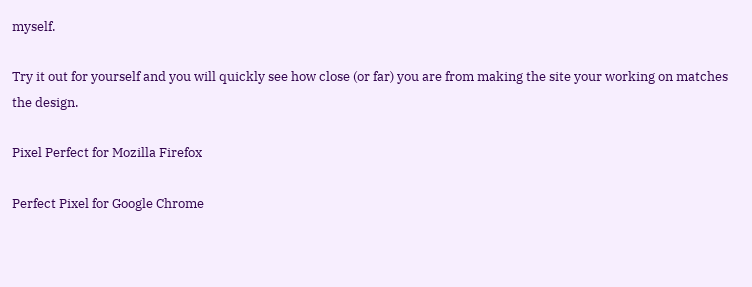myself.

Try it out for yourself and you will quickly see how close (or far) you are from making the site your working on matches the design.

Pixel Perfect for Mozilla Firefox

Perfect Pixel for Google Chrome